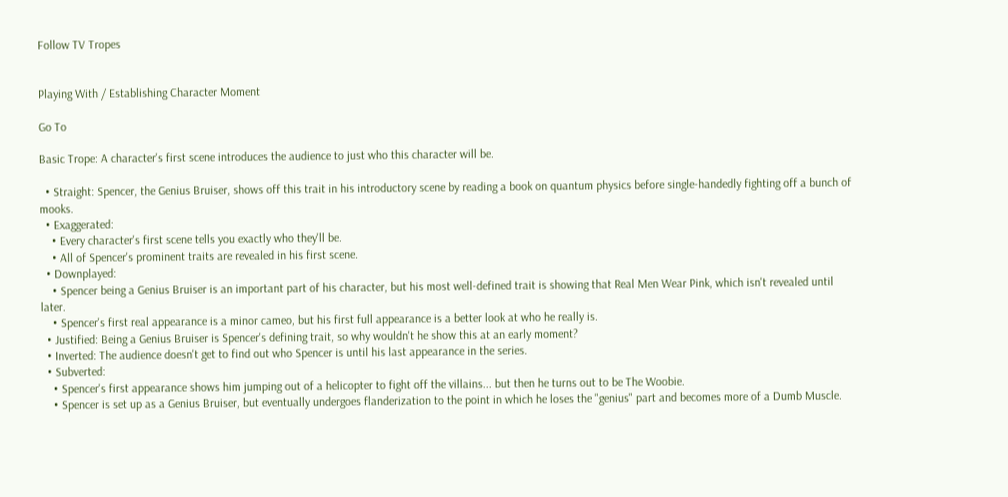Follow TV Tropes


Playing With / Establishing Character Moment

Go To

Basic Trope: A character's first scene introduces the audience to just who this character will be.

  • Straight: Spencer, the Genius Bruiser, shows off this trait in his introductory scene by reading a book on quantum physics before single-handedly fighting off a bunch of mooks.
  • Exaggerated:
    • Every character's first scene tells you exactly who they'll be.
    • All of Spencer's prominent traits are revealed in his first scene.
  • Downplayed:
    • Spencer being a Genius Bruiser is an important part of his character, but his most well-defined trait is showing that Real Men Wear Pink, which isn't revealed until later.
    • Spencer's first real appearance is a minor cameo, but his first full appearance is a better look at who he really is.
  • Justified: Being a Genius Bruiser is Spencer's defining trait, so why wouldn't he show this at an early moment?
  • Inverted: The audience doesn't get to find out who Spencer is until his last appearance in the series.
  • Subverted:
    • Spencer's first appearance shows him jumping out of a helicopter to fight off the villains... but then he turns out to be The Woobie.
    • Spencer is set up as a Genius Bruiser, but eventually undergoes flanderization to the point in which he loses the "genius" part and becomes more of a Dumb Muscle.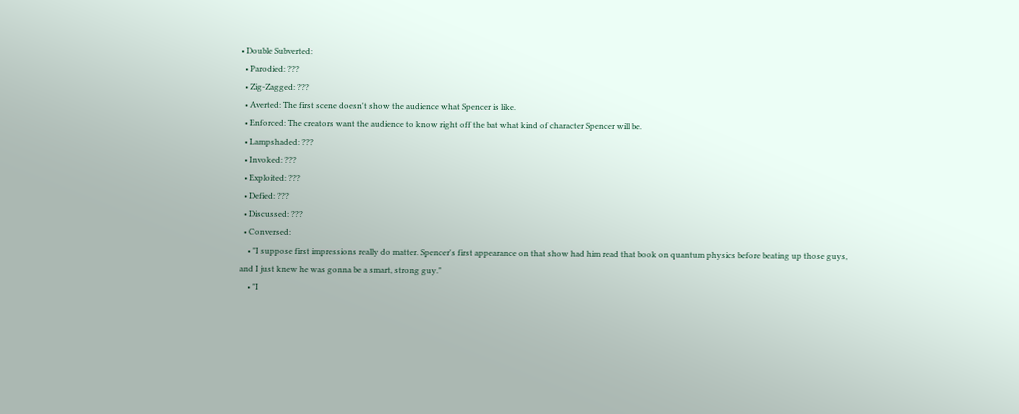• Double Subverted:
  • Parodied: ???
  • Zig-Zagged: ???
  • Averted: The first scene doesn't show the audience what Spencer is like.
  • Enforced: The creators want the audience to know right off the bat what kind of character Spencer will be.
  • Lampshaded: ???
  • Invoked: ???
  • Exploited: ???
  • Defied: ???
  • Discussed: ???
  • Conversed:
    • "I suppose first impressions really do matter. Spencer's first appearance on that show had him read that book on quantum physics before beating up those guys, and I just knew he was gonna be a smart, strong guy."
    • "I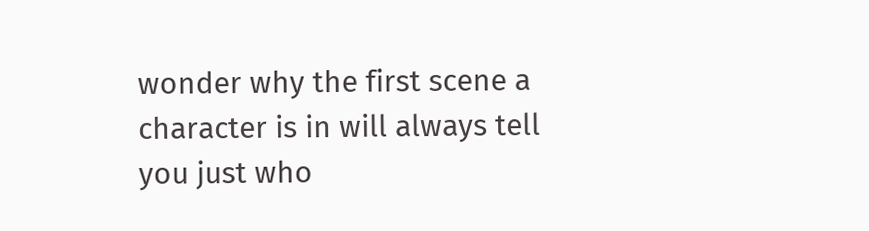wonder why the first scene a character is in will always tell you just who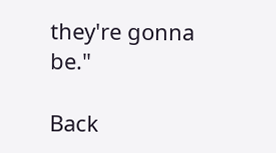they're gonna be."

Back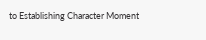to Establishing Character Moment